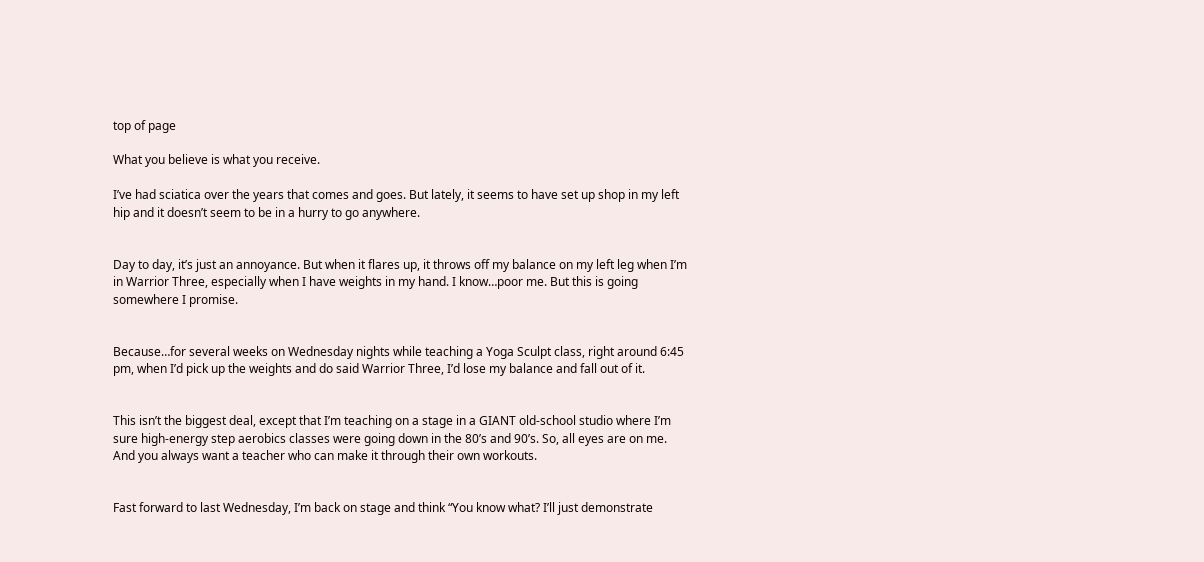top of page

What you believe is what you receive.

I’ve had sciatica over the years that comes and goes. But lately, it seems to have set up shop in my left hip and it doesn’t seem to be in a hurry to go anywhere.


Day to day, it’s just an annoyance. But when it flares up, it throws off my balance on my left leg when I’m in Warrior Three, especially when I have weights in my hand. I know…poor me. But this is going somewhere I promise.


Because…for several weeks on Wednesday nights while teaching a Yoga Sculpt class, right around 6:45 pm, when I’d pick up the weights and do said Warrior Three, I’d lose my balance and fall out of it.


This isn’t the biggest deal, except that I’m teaching on a stage in a GIANT old-school studio where I’m sure high-energy step aerobics classes were going down in the 80’s and 90’s. So, all eyes are on me. And you always want a teacher who can make it through their own workouts.


Fast forward to last Wednesday, I’m back on stage and think “You know what? I’ll just demonstrate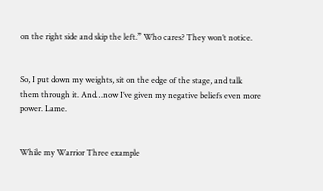on the right side and skip the left.” Who cares? They won’t notice.


So, I put down my weights, sit on the edge of the stage, and talk them through it. And…now I’ve given my negative beliefs even more power. Lame.


While my Warrior Three example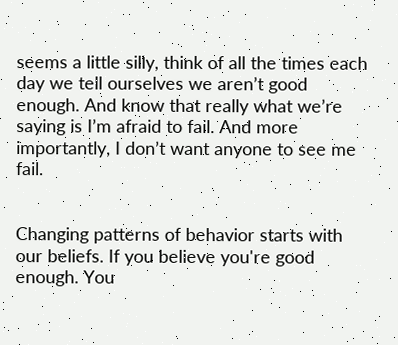seems a little silly, think of all the times each day we tell ourselves we aren’t good enough. And know that really what we’re saying is I’m afraid to fail. And more importantly, I don’t want anyone to see me fail.


Changing patterns of behavior starts with our beliefs. If you believe you're good enough. You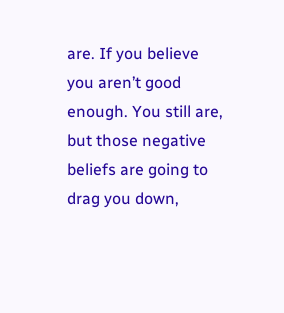are. If you believe you aren’t good enough. You still are, but those negative beliefs are going to drag you down,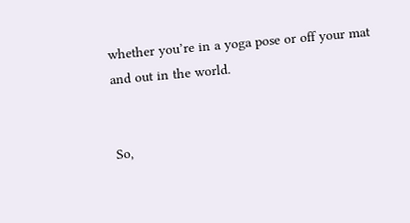whether you’re in a yoga pose or off your mat and out in the world.


So,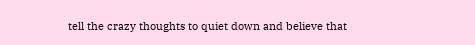tell the crazy thoughts to quiet down and believe that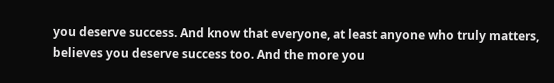you deserve success. And know that everyone, at least anyone who truly matters, believes you deserve success too. And the more you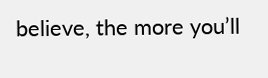believe, the more you’ll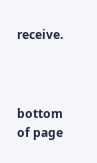receive.



bottom of page